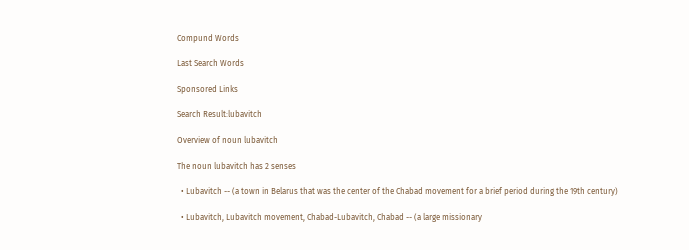Compund Words

Last Search Words

Sponsored Links

Search Result:lubavitch

Overview of noun lubavitch

The noun lubavitch has 2 senses

  • Lubavitch -- (a town in Belarus that was the center of the Chabad movement for a brief period during the 19th century)

  • Lubavitch, Lubavitch movement, Chabad-Lubavitch, Chabad -- (a large missionary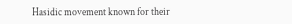Hasidic movement known for their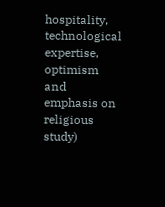hospitality, technological expertise, optimism and emphasis on religious study)